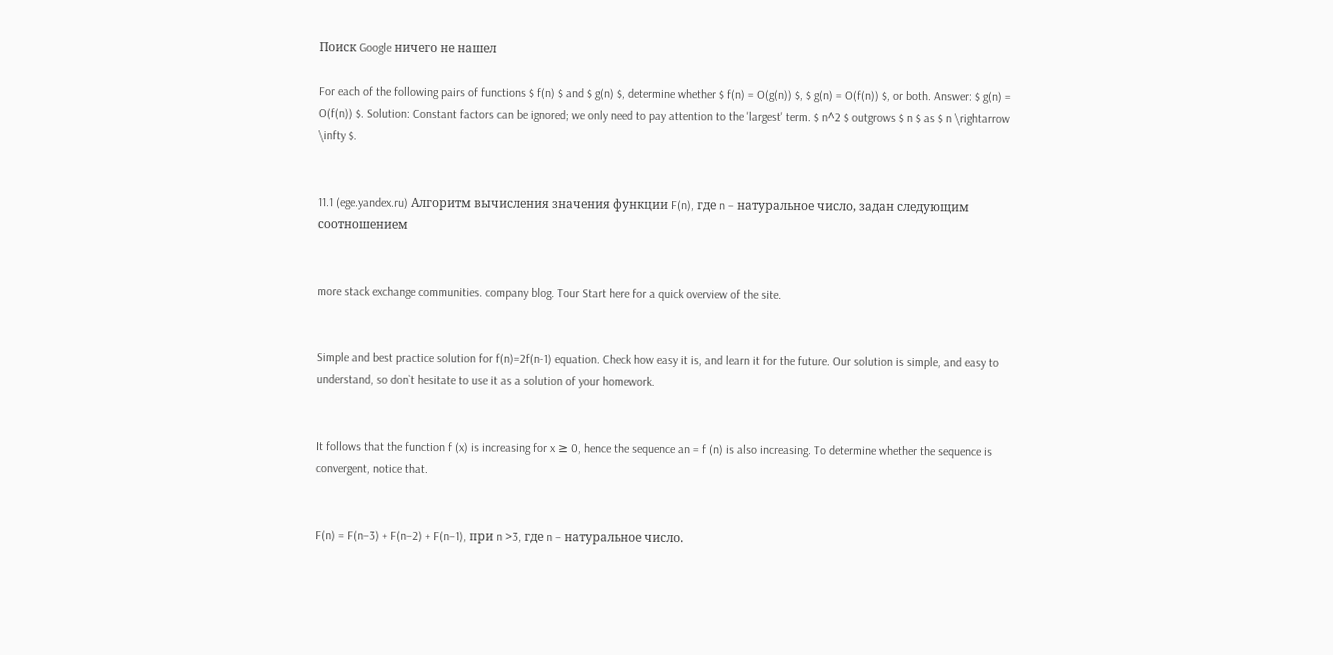Поиск Google ничего не нашел

For each of the following pairs of functions $ f(n) $ and $ g(n) $, determine whether $ f(n) = O(g(n)) $, $ g(n) = O(f(n)) $, or both. Answer: $ g(n) = O(f(n)) $. Solution: Constant factors can be ignored; we only need to pay attention to the 'largest' term. $ n^2 $ outgrows $ n $ as $ n \rightarrow \infty $.


11.1 (ege.yandex.ru) Алгоритм вычисления значения функции F(n), где n – натуральное число, задан следующим соотношением


more stack exchange communities. company blog. Tour Start here for a quick overview of the site.


Simple and best practice solution for f(n)=2f(n-1) equation. Check how easy it is, and learn it for the future. Our solution is simple, and easy to understand, so don`t hesitate to use it as a solution of your homework.


It follows that the function f (x) is increasing for x ≥ 0, hence the sequence an = f (n) is also increasing. To determine whether the sequence is convergent, notice that.


F(n) = F(n–3) + F(n–2) + F(n–1), при n >3, где n – натуральное число.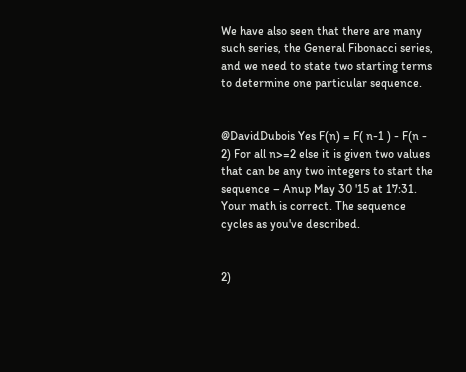We have also seen that there are many such series, the General Fibonacci series, and we need to state two starting terms to determine one particular sequence.


@DavidDubois Yes F(n) = F( n-1 ) - F(n - 2) For all n>=2 else it is given two values that can be any two integers to start the sequence – Anup May 30 '15 at 17:31. Your math is correct. The sequence cycles as you've described.


2)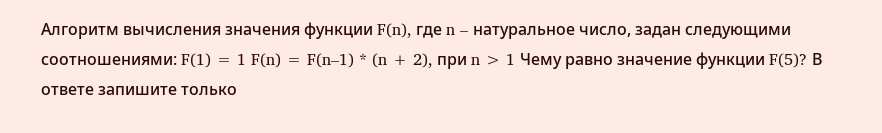Алгоритм вычисления значения функции F(n), где n – натуральное число, задан следующими соотношениями: F(1) = 1 F(n) = F(n–1) * (n + 2), при n > 1 Чему равно значение функции F(5)? В ответе запишите только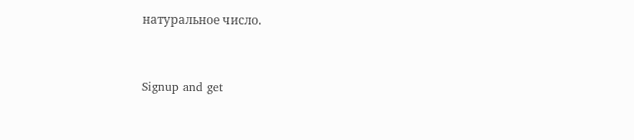натуральное число.


Signup and get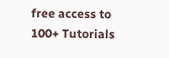free access to 100+ Tutorials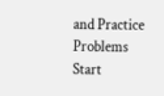and Practice Problems Start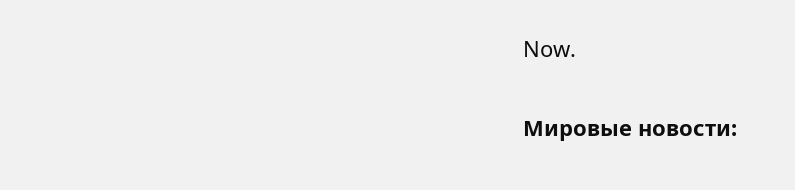Now.


Мировые новости: